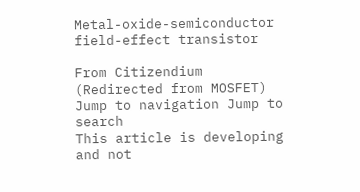Metal-oxide-semiconductor field-effect transistor

From Citizendium
(Redirected from MOSFET)
Jump to navigation Jump to search
This article is developing and not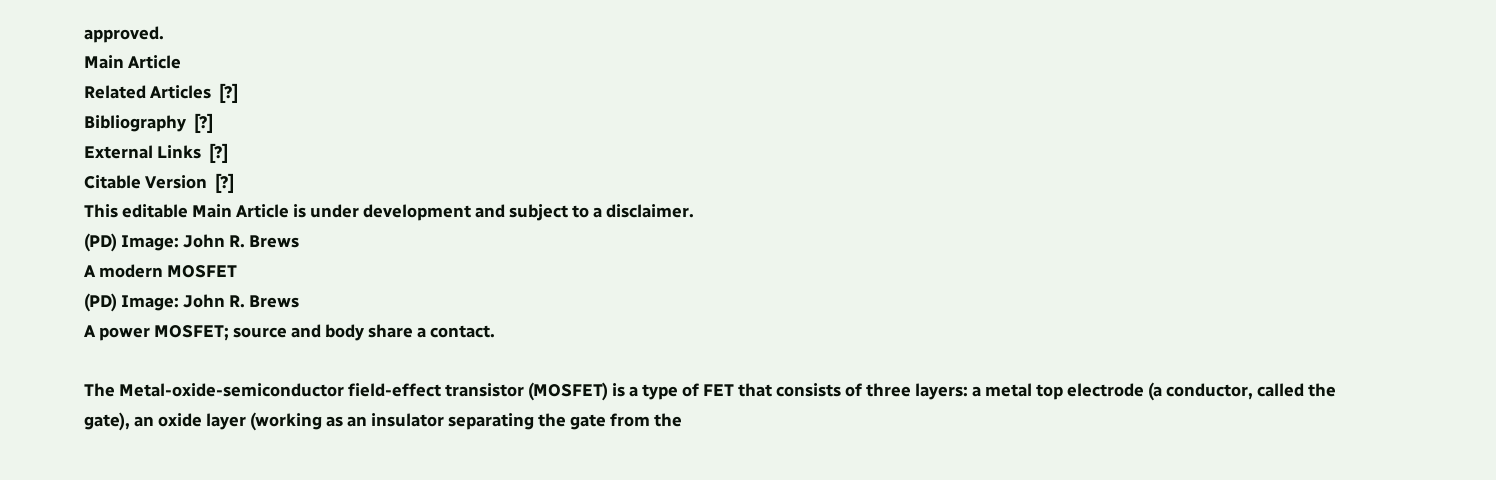approved.
Main Article
Related Articles  [?]
Bibliography  [?]
External Links  [?]
Citable Version  [?]
This editable Main Article is under development and subject to a disclaimer.
(PD) Image: John R. Brews
A modern MOSFET
(PD) Image: John R. Brews
A power MOSFET; source and body share a contact.

The Metal-oxide-semiconductor field-effect transistor (MOSFET) is a type of FET that consists of three layers: a metal top electrode (a conductor, called the gate), an oxide layer (working as an insulator separating the gate from the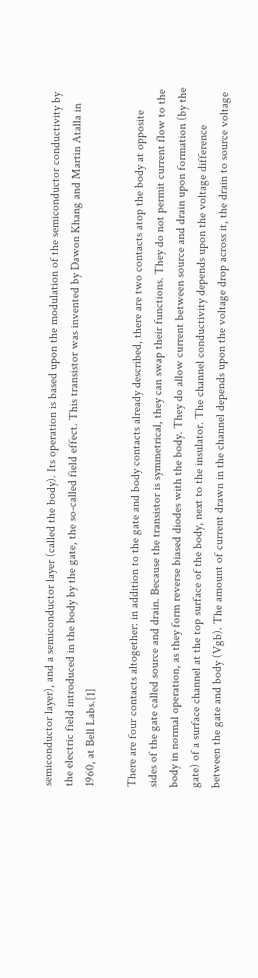semiconductor layer), and a semiconductor layer (called the body). Its operation is based upon the modulation of the semiconductor conductivity by the electric field introduced in the body by the gate, the so-called field effect. This transistor was invented by Dawon Khang and Martin Atalla in 1960, at Bell Labs.[1]

There are four contacts altogether: in addition to the gate and body contacts already described, there are two contacts atop the body at opposite sides of the gate called source and drain. Because the transistor is symmetrical, they can swap their functions. They do not permit current flow to the body in normal operation, as they form reverse biased diodes with the body. They do allow current between source and drain upon formation (by the gate) of a surface channel at the top surface of the body, next to the insulator. The channel conductivity depends upon the voltage difference between the gate and body (Vgb). The amount of current drawn in the channel depends upon the voltage drop across it, the drain to source voltage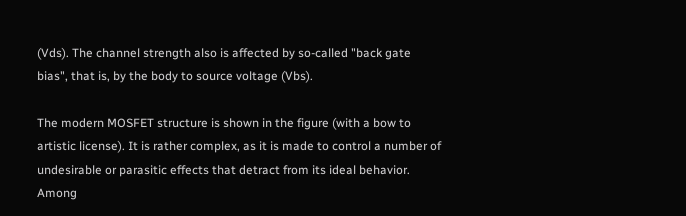(Vds). The channel strength also is affected by so-called "back gate bias", that is, by the body to source voltage (Vbs).

The modern MOSFET structure is shown in the figure (with a bow to artistic license). It is rather complex, as it is made to control a number of undesirable or parasitic effects that detract from its ideal behavior. Among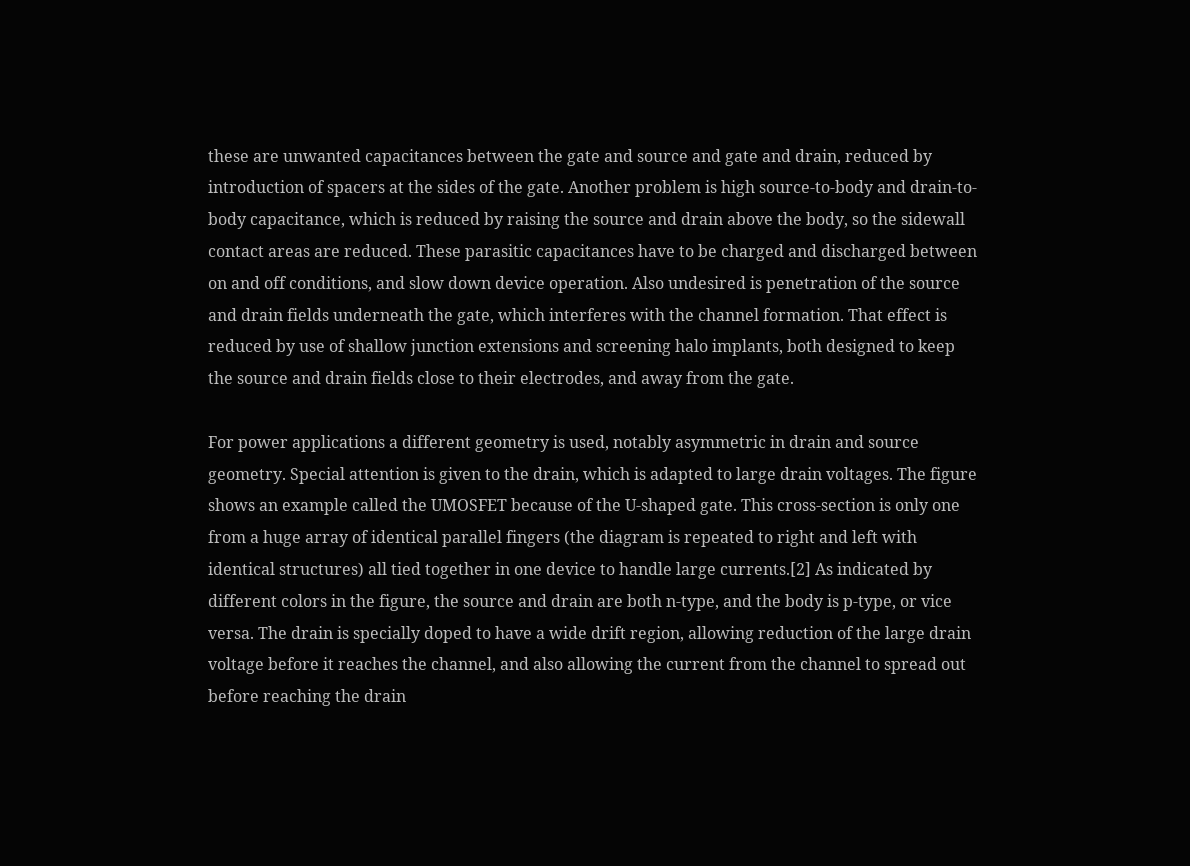these are unwanted capacitances between the gate and source and gate and drain, reduced by introduction of spacers at the sides of the gate. Another problem is high source-to-body and drain-to-body capacitance, which is reduced by raising the source and drain above the body, so the sidewall contact areas are reduced. These parasitic capacitances have to be charged and discharged between on and off conditions, and slow down device operation. Also undesired is penetration of the source and drain fields underneath the gate, which interferes with the channel formation. That effect is reduced by use of shallow junction extensions and screening halo implants, both designed to keep the source and drain fields close to their electrodes, and away from the gate.

For power applications a different geometry is used, notably asymmetric in drain and source geometry. Special attention is given to the drain, which is adapted to large drain voltages. The figure shows an example called the UMOSFET because of the U-shaped gate. This cross-section is only one from a huge array of identical parallel fingers (the diagram is repeated to right and left with identical structures) all tied together in one device to handle large currents.[2] As indicated by different colors in the figure, the source and drain are both n-type, and the body is p-type, or vice versa. The drain is specially doped to have a wide drift region, allowing reduction of the large drain voltage before it reaches the channel, and also allowing the current from the channel to spread out before reaching the drain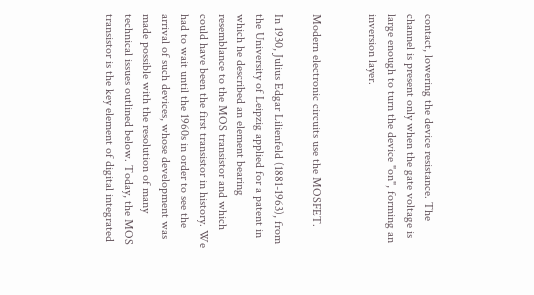contact, lowering the device resistance. The channel is present only when the gate voltage is large enough to turn the device "on", forming an inversion layer.


Modern electronic circuits use the MOSFET.

In 1930, Julius Edgar Lilienfeld (1881-1963), from the University of Leipzig applied for a patent in which he described an element bearing resemblance to the MOS transistor and which could have been the first transistor in history. We had to wait until the 1960s in order to see the arrival of such devices, whose development was made possible with the resolution of many technical issues outlined below. Today, the MOS transistor is the key element of digital integrated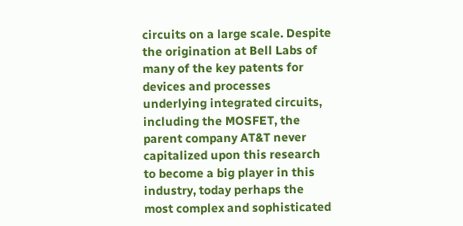circuits on a large scale. Despite the origination at Bell Labs of many of the key patents for devices and processes underlying integrated circuits, including the MOSFET, the parent company AT&T never capitalized upon this research to become a big player in this industry, today perhaps the most complex and sophisticated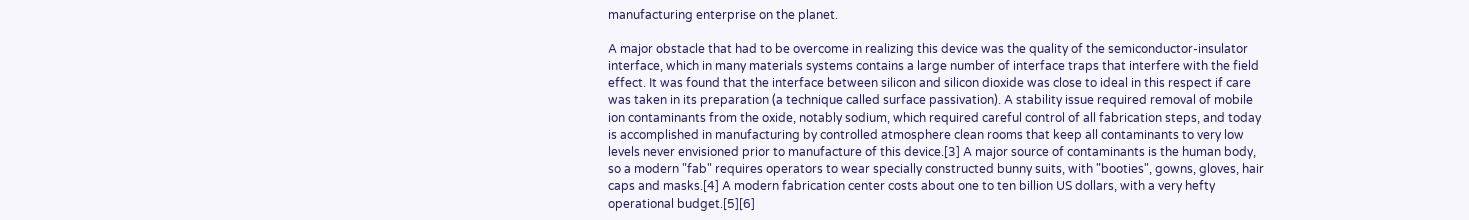manufacturing enterprise on the planet.

A major obstacle that had to be overcome in realizing this device was the quality of the semiconductor-insulator interface, which in many materials systems contains a large number of interface traps that interfere with the field effect. It was found that the interface between silicon and silicon dioxide was close to ideal in this respect if care was taken in its preparation (a technique called surface passivation). A stability issue required removal of mobile ion contaminants from the oxide, notably sodium, which required careful control of all fabrication steps, and today is accomplished in manufacturing by controlled atmosphere clean rooms that keep all contaminants to very low levels never envisioned prior to manufacture of this device.[3] A major source of contaminants is the human body, so a modern "fab" requires operators to wear specially constructed bunny suits, with "booties", gowns, gloves, hair caps and masks.[4] A modern fabrication center costs about one to ten billion US dollars, with a very hefty operational budget.[5][6]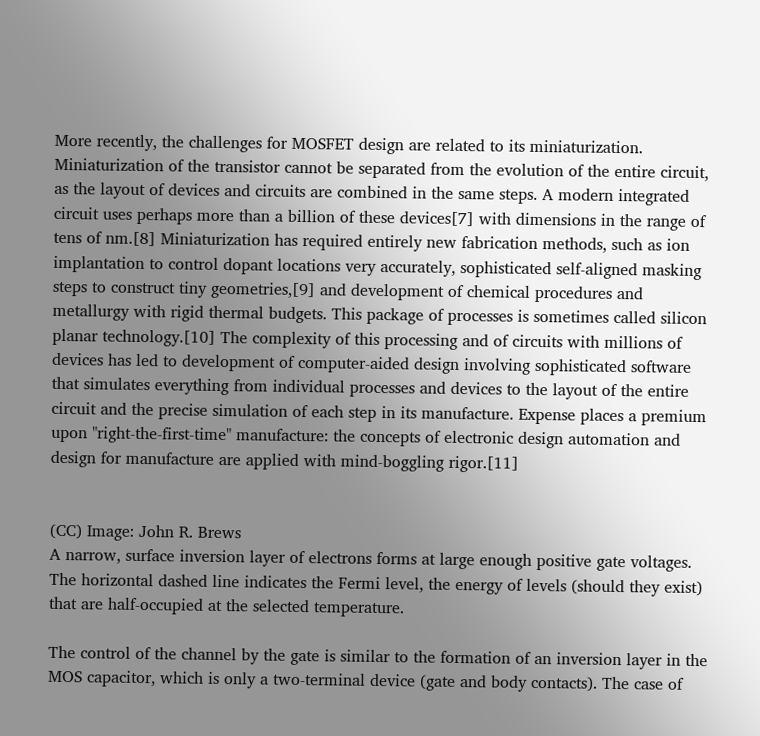More recently, the challenges for MOSFET design are related to its miniaturization. Miniaturization of the transistor cannot be separated from the evolution of the entire circuit, as the layout of devices and circuits are combined in the same steps. A modern integrated circuit uses perhaps more than a billion of these devices[7] with dimensions in the range of tens of nm.[8] Miniaturization has required entirely new fabrication methods, such as ion implantation to control dopant locations very accurately, sophisticated self-aligned masking steps to construct tiny geometries,[9] and development of chemical procedures and metallurgy with rigid thermal budgets. This package of processes is sometimes called silicon planar technology.[10] The complexity of this processing and of circuits with millions of devices has led to development of computer-aided design involving sophisticated software that simulates everything from individual processes and devices to the layout of the entire circuit and the precise simulation of each step in its manufacture. Expense places a premium upon "right-the-first-time" manufacture: the concepts of electronic design automation and design for manufacture are applied with mind-boggling rigor.[11]


(CC) Image: John R. Brews
A narrow, surface inversion layer of electrons forms at large enough positive gate voltages. The horizontal dashed line indicates the Fermi level, the energy of levels (should they exist) that are half-occupied at the selected temperature.

The control of the channel by the gate is similar to the formation of an inversion layer in the MOS capacitor, which is only a two-terminal device (gate and body contacts). The case of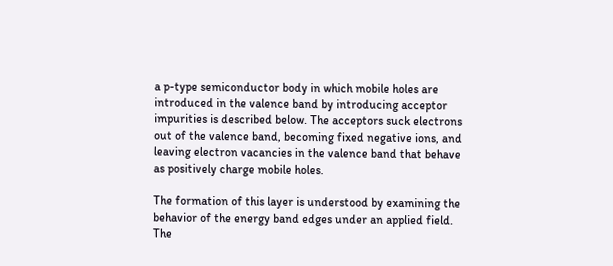a p-type semiconductor body in which mobile holes are introduced in the valence band by introducing acceptor impurities is described below. The acceptors suck electrons out of the valence band, becoming fixed negative ions, and leaving electron vacancies in the valence band that behave as positively charge mobile holes.

The formation of this layer is understood by examining the behavior of the energy band edges under an applied field. The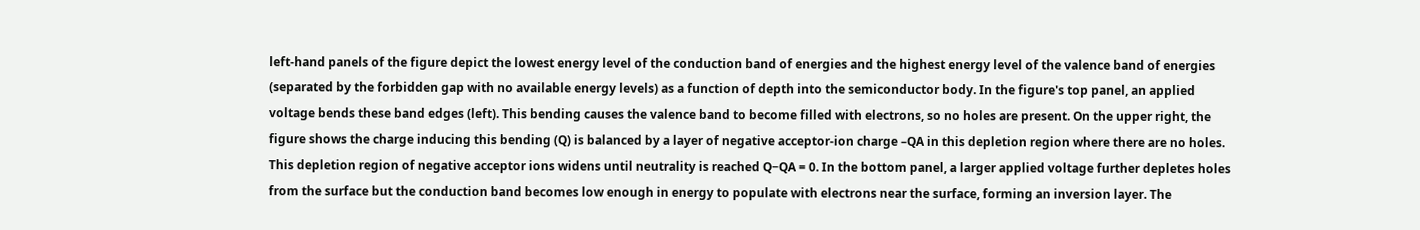left-hand panels of the figure depict the lowest energy level of the conduction band of energies and the highest energy level of the valence band of energies (separated by the forbidden gap with no available energy levels) as a function of depth into the semiconductor body. In the figure's top panel, an applied voltage bends these band edges (left). This bending causes the valence band to become filled with electrons, so no holes are present. On the upper right, the figure shows the charge inducing this bending (Q) is balanced by a layer of negative acceptor-ion charge –QA in this depletion region where there are no holes. This depletion region of negative acceptor ions widens until neutrality is reached Q−QA = 0. In the bottom panel, a larger applied voltage further depletes holes from the surface but the conduction band becomes low enough in energy to populate with electrons near the surface, forming an inversion layer. The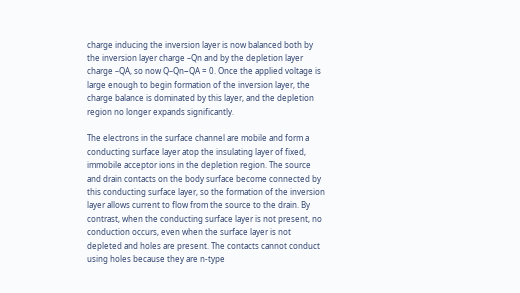charge inducing the inversion layer is now balanced both by the inversion layer charge –Qn and by the depletion layer charge –QA, so now Q–Qn−QA = 0. Once the applied voltage is large enough to begin formation of the inversion layer, the charge balance is dominated by this layer, and the depletion region no longer expands significantly.

The electrons in the surface channel are mobile and form a conducting surface layer atop the insulating layer of fixed, immobile acceptor ions in the depletion region. The source and drain contacts on the body surface become connected by this conducting surface layer, so the formation of the inversion layer allows current to flow from the source to the drain. By contrast, when the conducting surface layer is not present, no conduction occurs, even when the surface layer is not depleted and holes are present. The contacts cannot conduct using holes because they are n-type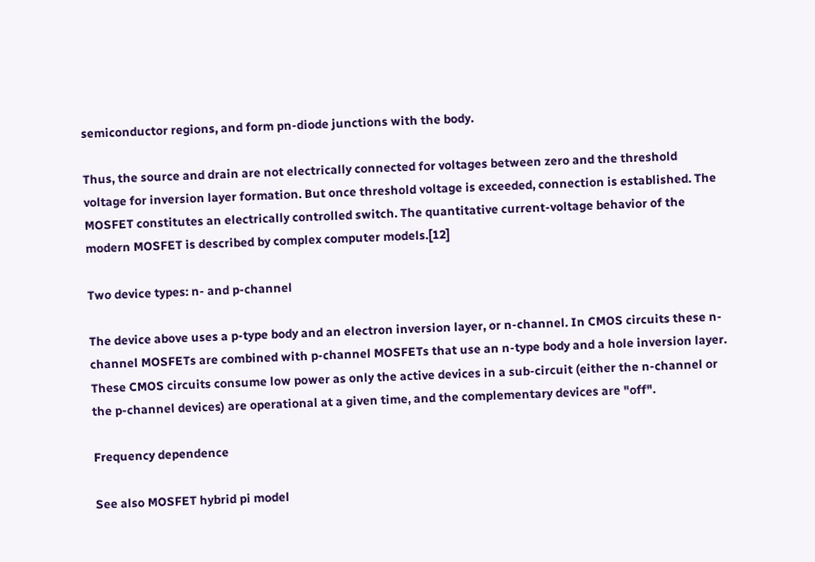semiconductor regions, and form pn-diode junctions with the body.

Thus, the source and drain are not electrically connected for voltages between zero and the threshold voltage for inversion layer formation. But once threshold voltage is exceeded, connection is established. The MOSFET constitutes an electrically controlled switch. The quantitative current-voltage behavior of the modern MOSFET is described by complex computer models.[12]

Two device types: n- and p-channel

The device above uses a p-type body and an electron inversion layer, or n-channel. In CMOS circuits these n-channel MOSFETs are combined with p-channel MOSFETs that use an n-type body and a hole inversion layer. These CMOS circuits consume low power as only the active devices in a sub-circuit (either the n-channel or the p-channel devices) are operational at a given time, and the complementary devices are "off".

Frequency dependence

See also MOSFET hybrid pi model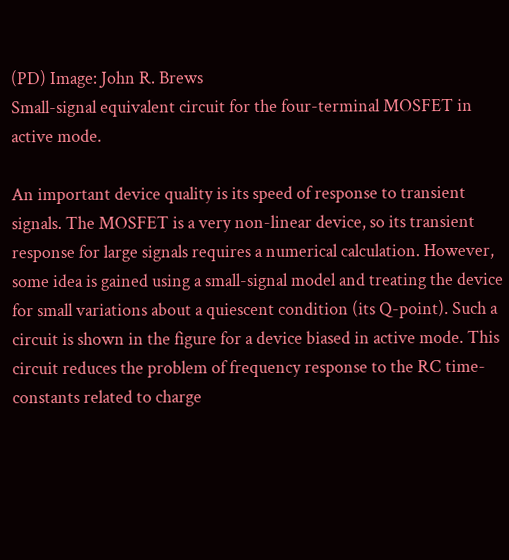(PD) Image: John R. Brews
Small-signal equivalent circuit for the four-terminal MOSFET in active mode.

An important device quality is its speed of response to transient signals. The MOSFET is a very non-linear device, so its transient response for large signals requires a numerical calculation. However, some idea is gained using a small-signal model and treating the device for small variations about a quiescent condition (its Q-point). Such a circuit is shown in the figure for a device biased in active mode. This circuit reduces the problem of frequency response to the RC time-constants related to charge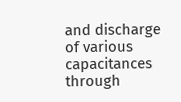and discharge of various capacitances through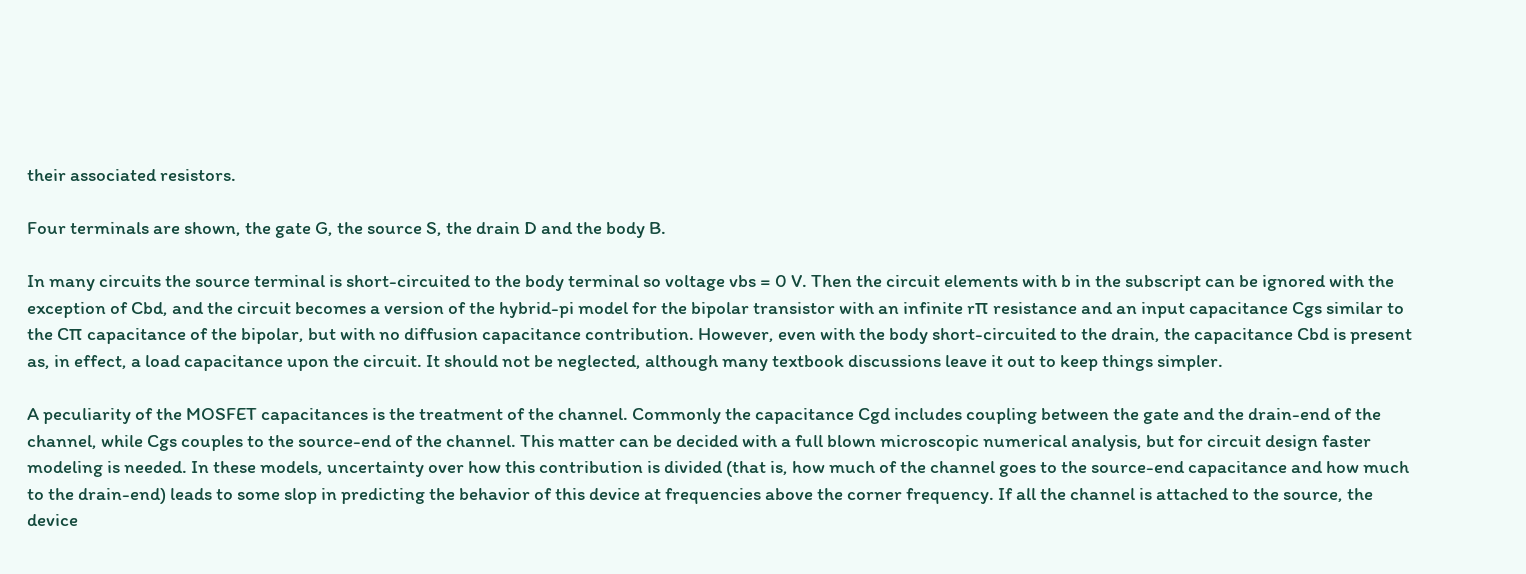their associated resistors.

Four terminals are shown, the gate G, the source S, the drain D and the body B.

In many circuits the source terminal is short-circuited to the body terminal so voltage vbs = 0 V. Then the circuit elements with b in the subscript can be ignored with the exception of Cbd, and the circuit becomes a version of the hybrid-pi model for the bipolar transistor with an infinite rπ resistance and an input capacitance Cgs similar to the Cπ capacitance of the bipolar, but with no diffusion capacitance contribution. However, even with the body short-circuited to the drain, the capacitance Cbd is present as, in effect, a load capacitance upon the circuit. It should not be neglected, although many textbook discussions leave it out to keep things simpler.

A peculiarity of the MOSFET capacitances is the treatment of the channel. Commonly the capacitance Cgd includes coupling between the gate and the drain-end of the channel, while Cgs couples to the source-end of the channel. This matter can be decided with a full blown microscopic numerical analysis, but for circuit design faster modeling is needed. In these models, uncertainty over how this contribution is divided (that is, how much of the channel goes to the source-end capacitance and how much to the drain-end) leads to some slop in predicting the behavior of this device at frequencies above the corner frequency. If all the channel is attached to the source, the device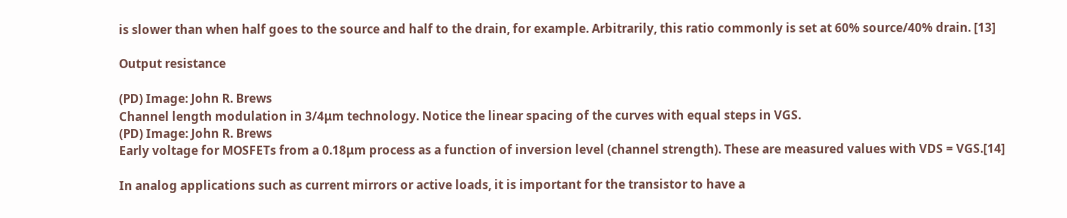is slower than when half goes to the source and half to the drain, for example. Arbitrarily, this ratio commonly is set at 60% source/40% drain. [13]

Output resistance

(PD) Image: John R. Brews
Channel length modulation in 3/4μm technology. Notice the linear spacing of the curves with equal steps in VGS.
(PD) Image: John R. Brews
Early voltage for MOSFETs from a 0.18μm process as a function of inversion level (channel strength). These are measured values with VDS = VGS.[14]

In analog applications such as current mirrors or active loads, it is important for the transistor to have a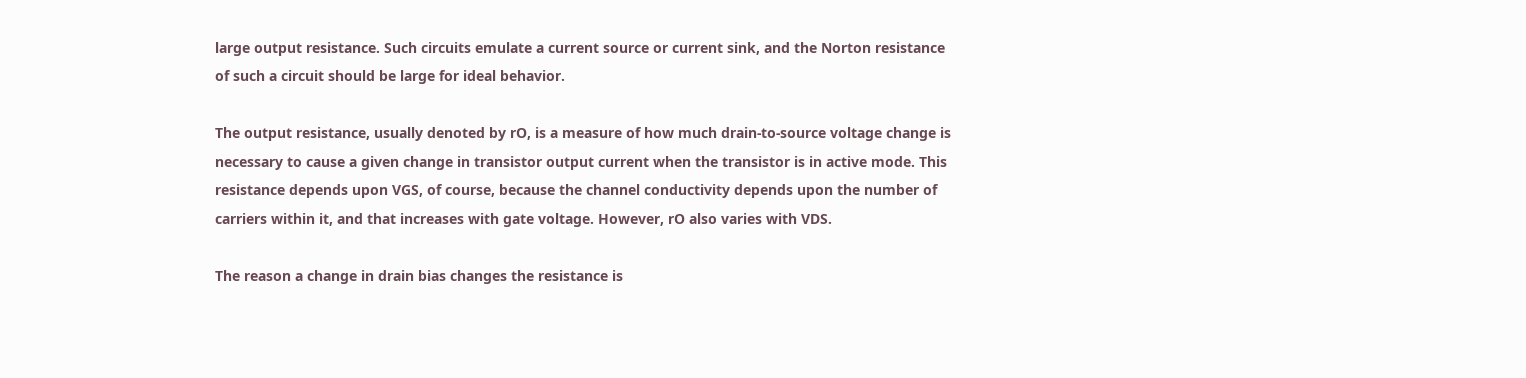large output resistance. Such circuits emulate a current source or current sink, and the Norton resistance of such a circuit should be large for ideal behavior.

The output resistance, usually denoted by rO, is a measure of how much drain-to-source voltage change is necessary to cause a given change in transistor output current when the transistor is in active mode. This resistance depends upon VGS, of course, because the channel conductivity depends upon the number of carriers within it, and that increases with gate voltage. However, rO also varies with VDS.

The reason a change in drain bias changes the resistance is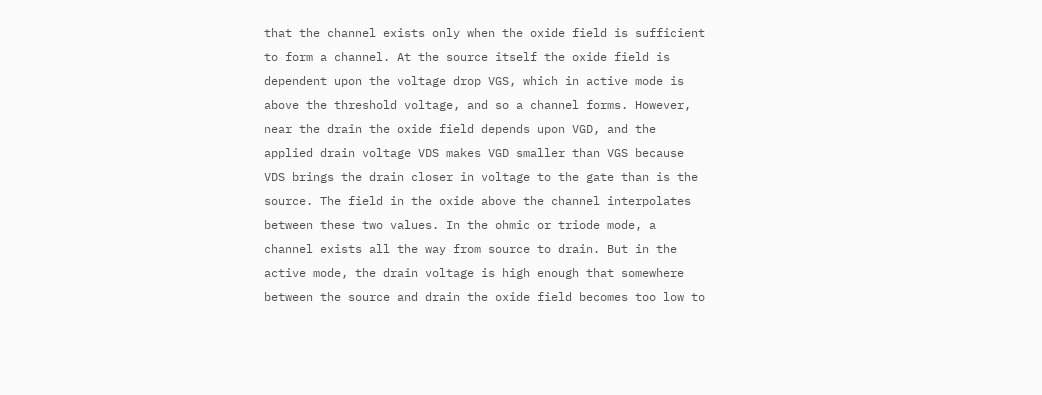that the channel exists only when the oxide field is sufficient to form a channel. At the source itself the oxide field is dependent upon the voltage drop VGS, which in active mode is above the threshold voltage, and so a channel forms. However, near the drain the oxide field depends upon VGD, and the applied drain voltage VDS makes VGD smaller than VGS because VDS brings the drain closer in voltage to the gate than is the source. The field in the oxide above the channel interpolates between these two values. In the ohmic or triode mode, a channel exists all the way from source to drain. But in the active mode, the drain voltage is high enough that somewhere between the source and drain the oxide field becomes too low to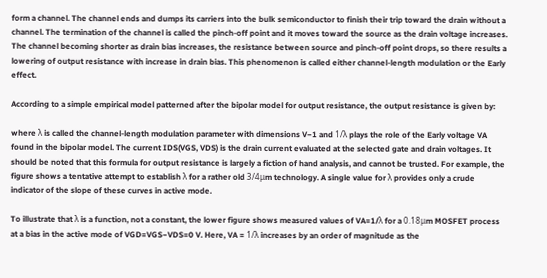form a channel. The channel ends and dumps its carriers into the bulk semiconductor to finish their trip toward the drain without a channel. The termination of the channel is called the pinch-off point and it moves toward the source as the drain voltage increases. The channel becoming shorter as drain bias increases, the resistance between source and pinch-off point drops, so there results a lowering of output resistance with increase in drain bias. This phenomenon is called either channel-length modulation or the Early effect.

According to a simple empirical model patterned after the bipolar model for output resistance, the output resistance is given by:

where λ is called the channel-length modulation parameter with dimensions V−1 and 1/λ plays the role of the Early voltage VA found in the bipolar model. The current IDS(VGS, VDS) is the drain current evaluated at the selected gate and drain voltages. It should be noted that this formula for output resistance is largely a fiction of hand analysis, and cannot be trusted. For example, the figure shows a tentative attempt to establish λ for a rather old 3/4μm technology. A single value for λ provides only a crude indicator of the slope of these curves in active mode.

To illustrate that λ is a function, not a constant, the lower figure shows measured values of VA=1/λ for a 0.18μm MOSFET process at a bias in the active mode of VGD=VGS−VDS=0 V. Here, VA = 1/λ increases by an order of magnitude as the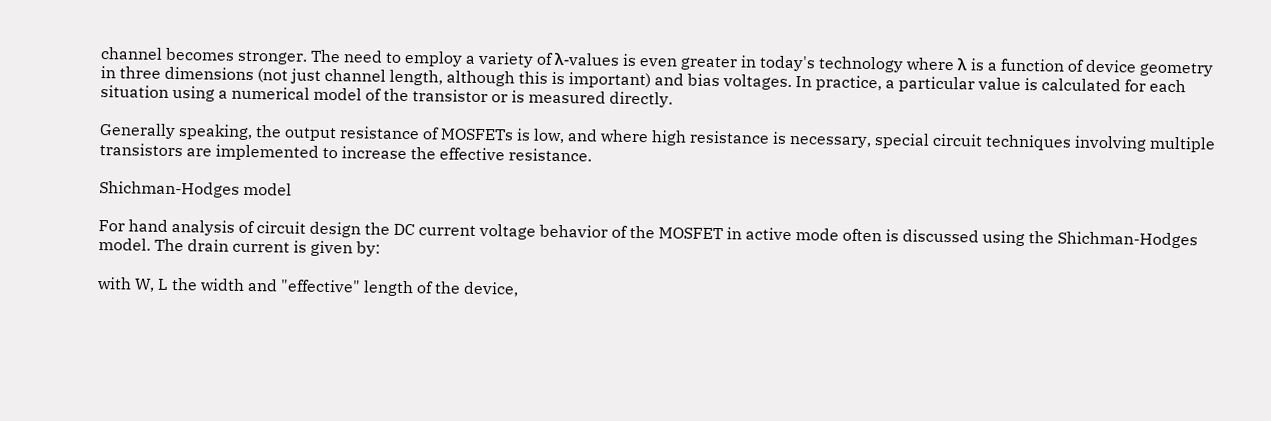channel becomes stronger. The need to employ a variety of λ-values is even greater in today's technology where λ is a function of device geometry in three dimensions (not just channel length, although this is important) and bias voltages. In practice, a particular value is calculated for each situation using a numerical model of the transistor or is measured directly.

Generally speaking, the output resistance of MOSFETs is low, and where high resistance is necessary, special circuit techniques involving multiple transistors are implemented to increase the effective resistance.

Shichman-Hodges model

For hand analysis of circuit design the DC current voltage behavior of the MOSFET in active mode often is discussed using the Shichman-Hodges model. The drain current is given by:

with W, L the width and "effective" length of the device,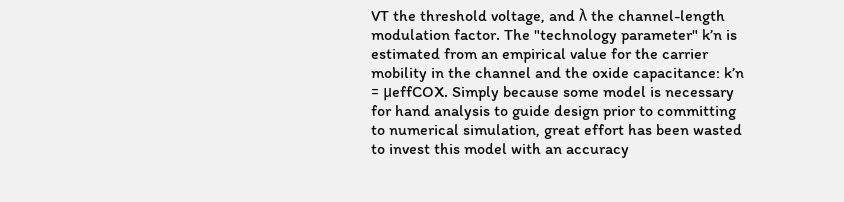VT the threshold voltage, and λ the channel-length modulation factor. The "technology parameter" k’n is estimated from an empirical value for the carrier mobility in the channel and the oxide capacitance: k’n = μeffCOX. Simply because some model is necessary for hand analysis to guide design prior to committing to numerical simulation, great effort has been wasted to invest this model with an accuracy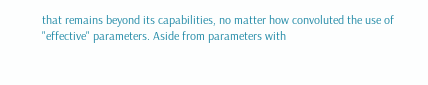that remains beyond its capabilities, no matter how convoluted the use of "effective" parameters. Aside from parameters with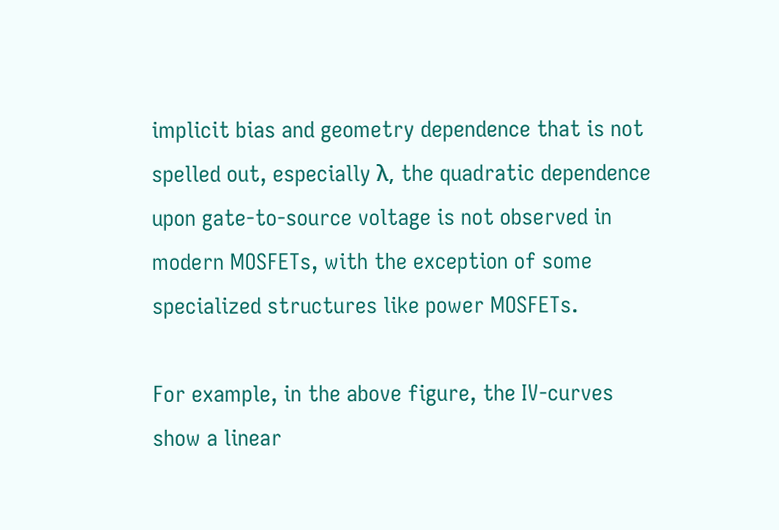implicit bias and geometry dependence that is not spelled out, especially λ, the quadratic dependence upon gate-to-source voltage is not observed in modern MOSFETs, with the exception of some specialized structures like power MOSFETs.

For example, in the above figure, the IV-curves show a linear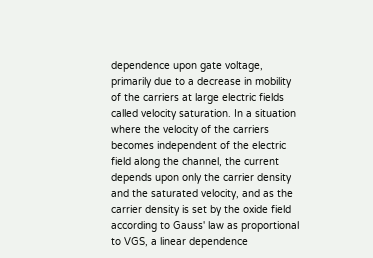dependence upon gate voltage, primarily due to a decrease in mobility of the carriers at large electric fields called velocity saturation. In a situation where the velocity of the carriers becomes independent of the electric field along the channel, the current depends upon only the carrier density and the saturated velocity, and as the carrier density is set by the oxide field according to Gauss' law as proportional to VGS, a linear dependence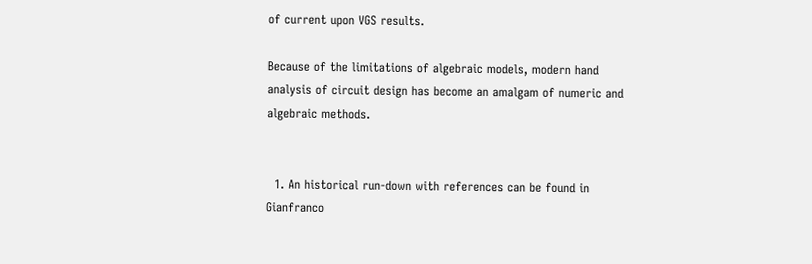of current upon VGS results.

Because of the limitations of algebraic models, modern hand analysis of circuit design has become an amalgam of numeric and algebraic methods.


  1. An historical run-down with references can be found in Gianfranco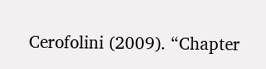Cerofolini (2009). “Chapter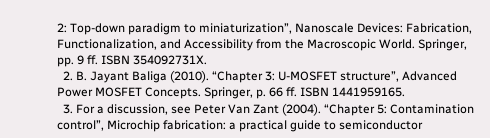2: Top-down paradigm to miniaturization”, Nanoscale Devices: Fabrication, Functionalization, and Accessibility from the Macroscopic World. Springer, pp. 9 ff. ISBN 354092731X.
  2. B. Jayant Baliga (2010). “Chapter 3: U-MOSFET structure”, Advanced Power MOSFET Concepts. Springer, p. 66 ff. ISBN 1441959165.
  3. For a discussion, see Peter Van Zant (2004). “Chapter 5: Contamination control”, Microchip fabrication: a practical guide to semiconductor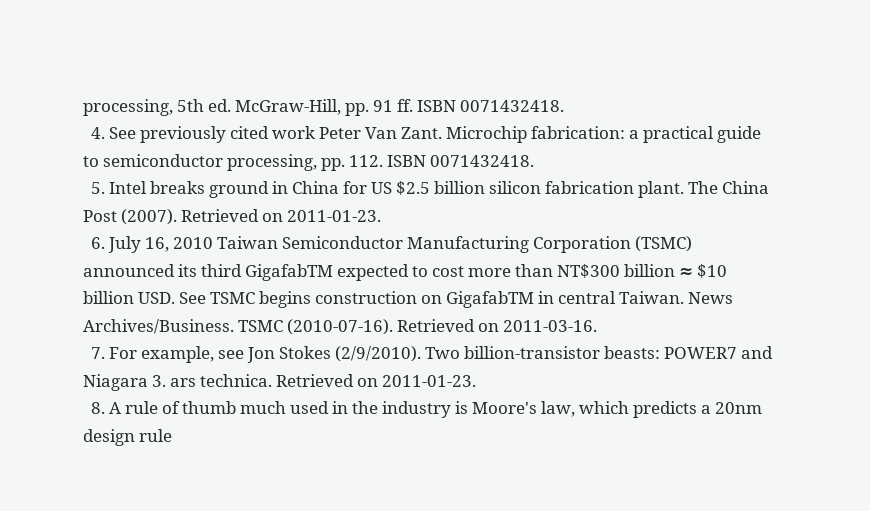processing, 5th ed. McGraw-Hill, pp. 91 ff. ISBN 0071432418.
  4. See previously cited work Peter Van Zant. Microchip fabrication: a practical guide to semiconductor processing, pp. 112. ISBN 0071432418.
  5. Intel breaks ground in China for US $2.5 billion silicon fabrication plant. The China Post (2007). Retrieved on 2011-01-23.
  6. July 16, 2010 Taiwan Semiconductor Manufacturing Corporation (TSMC) announced its third GigafabTM expected to cost more than NT$300 billion ≈ $10 billion USD. See TSMC begins construction on GigafabTM in central Taiwan. News Archives/Business. TSMC (2010-07-16). Retrieved on 2011-03-16.
  7. For example, see Jon Stokes (2/9/2010). Two billion-transistor beasts: POWER7 and Niagara 3. ars technica. Retrieved on 2011-01-23.
  8. A rule of thumb much used in the industry is Moore's law, which predicts a 20nm design rule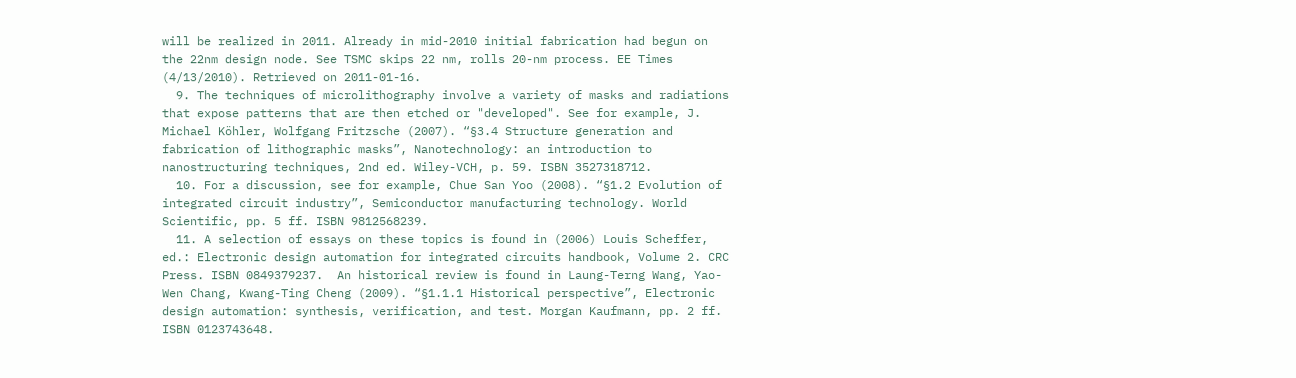will be realized in 2011. Already in mid-2010 initial fabrication had begun on the 22nm design node. See TSMC skips 22 nm, rolls 20-nm process. EE Times (4/13/2010). Retrieved on 2011-01-16.
  9. The techniques of microlithography involve a variety of masks and radiations that expose patterns that are then etched or "developed". See for example, J. Michael Köhler, Wolfgang Fritzsche (2007). “§3.4 Structure generation and fabrication of lithographic masks”, Nanotechnology: an introduction to nanostructuring techniques, 2nd ed. Wiley-VCH, p. 59. ISBN 3527318712.
  10. For a discussion, see for example, Chue San Yoo (2008). “§1.2 Evolution of integrated circuit industry”, Semiconductor manufacturing technology. World Scientific, pp. 5 ff. ISBN 9812568239.
  11. A selection of essays on these topics is found in (2006) Louis Scheffer, ed.: Electronic design automation for integrated circuits handbook, Volume 2. CRC Press. ISBN 0849379237.  An historical review is found in Laung-Terng Wang, Yao-Wen Chang, Kwang-Ting Cheng (2009). “§1.1.1 Historical perspective”, Electronic design automation: synthesis, verification, and test. Morgan Kaufmann, pp. 2 ff. ISBN 0123743648.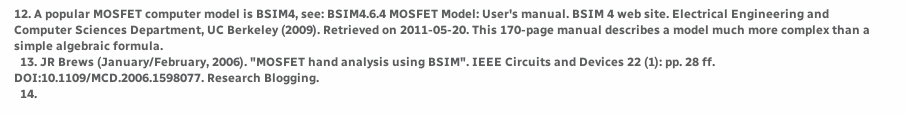12. A popular MOSFET computer model is BSIM4, see: BSIM4.6.4 MOSFET Model: User's manual. BSIM 4 web site. Electrical Engineering and Computer Sciences Department, UC Berkeley (2009). Retrieved on 2011-05-20. This 170-page manual describes a model much more complex than a simple algebraic formula.
  13. JR Brews (January/February, 2006). "MOSFET hand analysis using BSIM". IEEE Circuits and Devices 22 (1): pp. 28 ff. DOI:10.1109/MCD.2006.1598077. Research Blogging.
  14.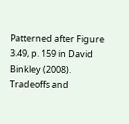Patterned after Figure 3.49, p. 159 in David Binkley (2008). Tradeoffs and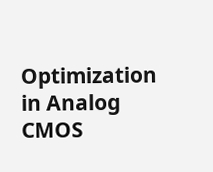Optimization in Analog CMOS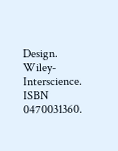Design. Wiley-Interscience. ISBN 0470031360.